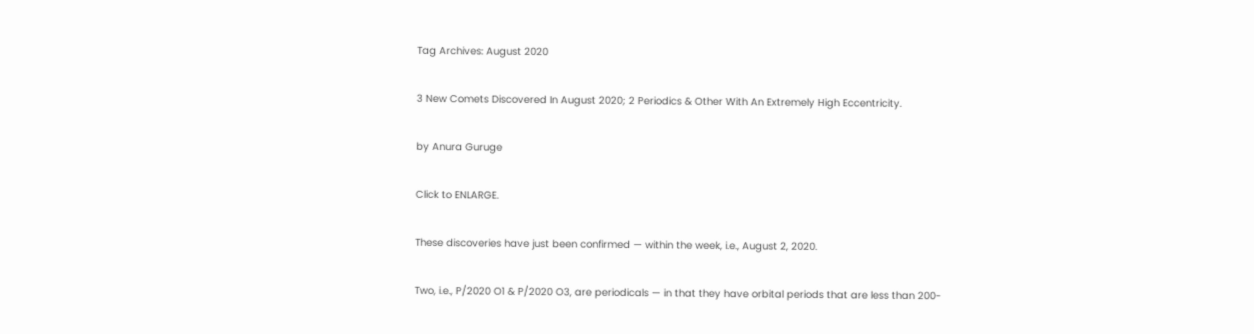Tag Archives: August 2020

3 New Comets Discovered In August 2020; 2 Periodics & Other With An Extremely High Eccentricity.

by Anura Guruge

Click to ENLARGE.

These discoveries have just been confirmed — within the week, i.e., August 2, 2020.

Two, i.e., P/2020 O1 & P/2020 O3, are periodicals — in that they have orbital periods that are less than 200-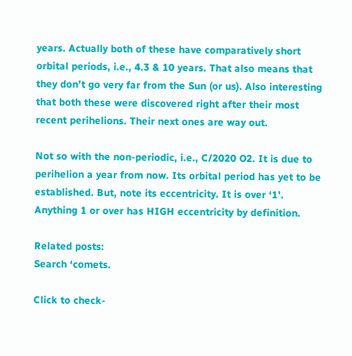years. Actually both of these have comparatively short orbital periods, i.e., 4.3 & 10 years. That also means that they don’t go very far from the Sun (or us). Also interesting that both these were discovered right after their most recent perihelions. Their next ones are way out.

Not so with the non-periodic, i.e., C/2020 O2. It is due to perihelion a year from now. Its orbital period has yet to be established. But, note its eccentricity. It is over ‘1’. Anything 1 or over has HIGH eccentricity by definition.

Related posts:
Search ‘comets.

Click to check-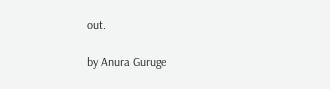out.

by Anura Guruge